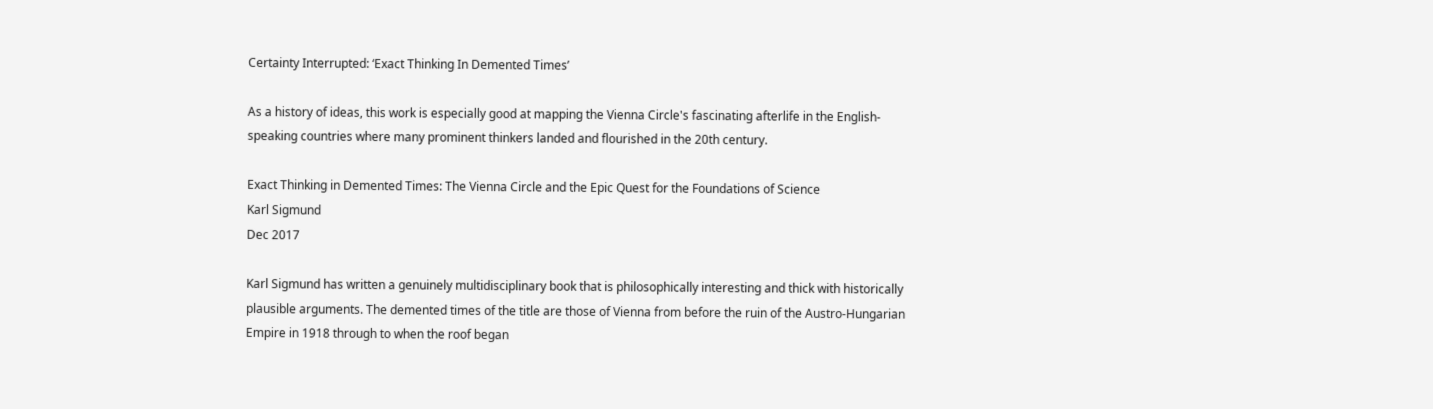Certainty Interrupted: ‘Exact Thinking In Demented Times’

As a history of ideas, this work is especially good at mapping the Vienna Circle's fascinating afterlife in the English-speaking countries where many prominent thinkers landed and flourished in the 20th century.

Exact Thinking in Demented Times: The Vienna Circle and the Epic Quest for the Foundations of Science
Karl Sigmund
Dec 2017

Karl Sigmund has written a genuinely multidisciplinary book that is philosophically interesting and thick with historically plausible arguments. The demented times of the title are those of Vienna from before the ruin of the Austro-Hungarian Empire in 1918 through to when the roof began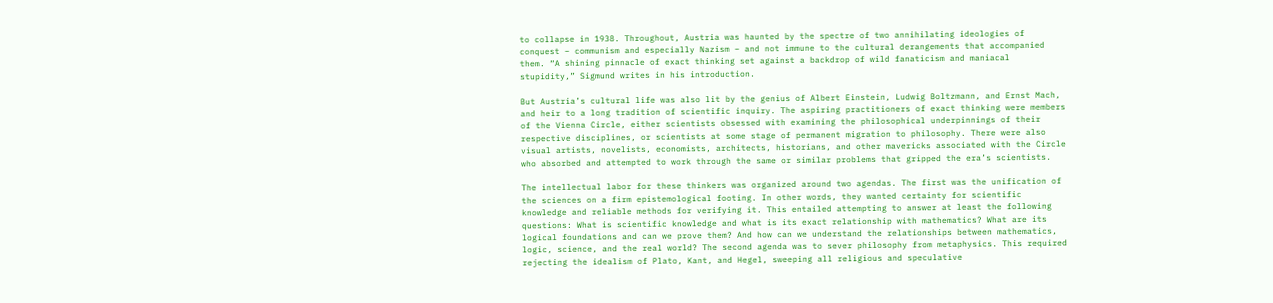to collapse in 1938. Throughout, Austria was haunted by the spectre of two annihilating ideologies of conquest – communism and especially Nazism – and not immune to the cultural derangements that accompanied them. “A shining pinnacle of exact thinking set against a backdrop of wild fanaticism and maniacal stupidity,” Sigmund writes in his introduction.

But Austria’s cultural life was also lit by the genius of Albert Einstein, Ludwig Boltzmann, and Ernst Mach, and heir to a long tradition of scientific inquiry. The aspiring practitioners of exact thinking were members of the Vienna Circle, either scientists obsessed with examining the philosophical underpinnings of their respective disciplines, or scientists at some stage of permanent migration to philosophy. There were also visual artists, novelists, economists, architects, historians, and other mavericks associated with the Circle who absorbed and attempted to work through the same or similar problems that gripped the era’s scientists.

The intellectual labor for these thinkers was organized around two agendas. The first was the unification of the sciences on a firm epistemological footing. In other words, they wanted certainty for scientific knowledge and reliable methods for verifying it. This entailed attempting to answer at least the following questions: What is scientific knowledge and what is its exact relationship with mathematics? What are its logical foundations and can we prove them? And how can we understand the relationships between mathematics, logic, science, and the real world? The second agenda was to sever philosophy from metaphysics. This required rejecting the idealism of Plato, Kant, and Hegel, sweeping all religious and speculative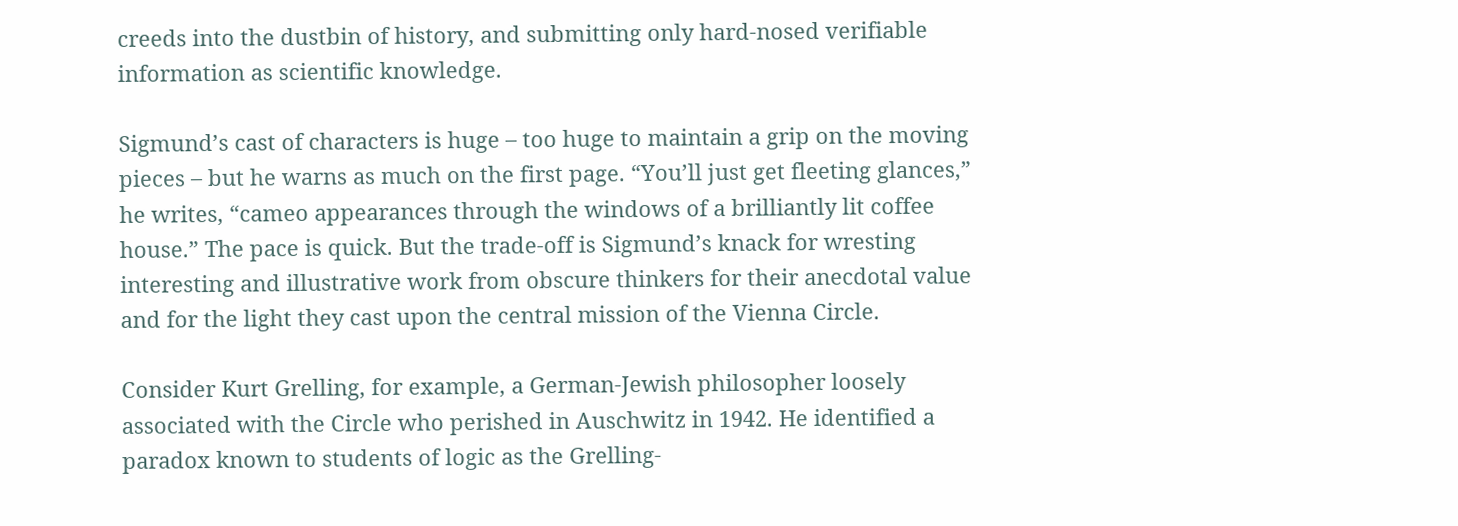creeds into the dustbin of history, and submitting only hard-nosed verifiable information as scientific knowledge.

Sigmund’s cast of characters is huge – too huge to maintain a grip on the moving pieces – but he warns as much on the first page. “You’ll just get fleeting glances,” he writes, “cameo appearances through the windows of a brilliantly lit coffee house.” The pace is quick. But the trade-off is Sigmund’s knack for wresting interesting and illustrative work from obscure thinkers for their anecdotal value and for the light they cast upon the central mission of the Vienna Circle.

Consider Kurt Grelling, for example, a German-Jewish philosopher loosely associated with the Circle who perished in Auschwitz in 1942. He identified a paradox known to students of logic as the Grelling-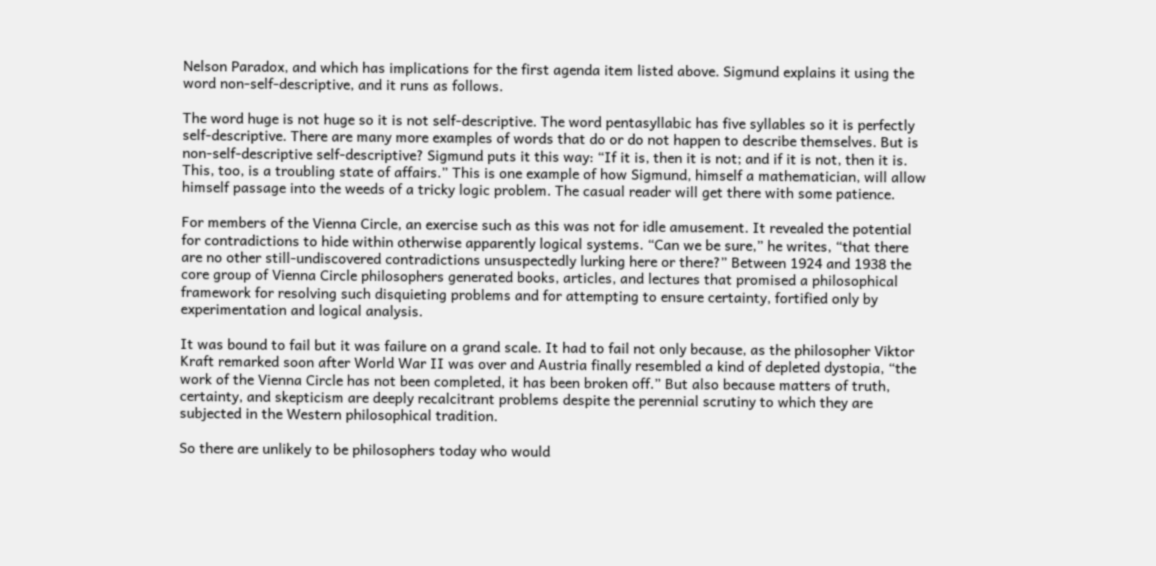Nelson Paradox, and which has implications for the first agenda item listed above. Sigmund explains it using the word non-self-descriptive, and it runs as follows.

The word huge is not huge so it is not self-descriptive. The word pentasyllabic has five syllables so it is perfectly self-descriptive. There are many more examples of words that do or do not happen to describe themselves. But is non-self-descriptive self-descriptive? Sigmund puts it this way: “If it is, then it is not; and if it is not, then it is. This, too, is a troubling state of affairs.” This is one example of how Sigmund, himself a mathematician, will allow himself passage into the weeds of a tricky logic problem. The casual reader will get there with some patience.

For members of the Vienna Circle, an exercise such as this was not for idle amusement. It revealed the potential for contradictions to hide within otherwise apparently logical systems. “Can we be sure,” he writes, “that there are no other still-undiscovered contradictions unsuspectedly lurking here or there?” Between 1924 and 1938 the core group of Vienna Circle philosophers generated books, articles, and lectures that promised a philosophical framework for resolving such disquieting problems and for attempting to ensure certainty, fortified only by experimentation and logical analysis.

It was bound to fail but it was failure on a grand scale. It had to fail not only because, as the philosopher Viktor Kraft remarked soon after World War II was over and Austria finally resembled a kind of depleted dystopia, “the work of the Vienna Circle has not been completed, it has been broken off.” But also because matters of truth, certainty, and skepticism are deeply recalcitrant problems despite the perennial scrutiny to which they are subjected in the Western philosophical tradition.

So there are unlikely to be philosophers today who would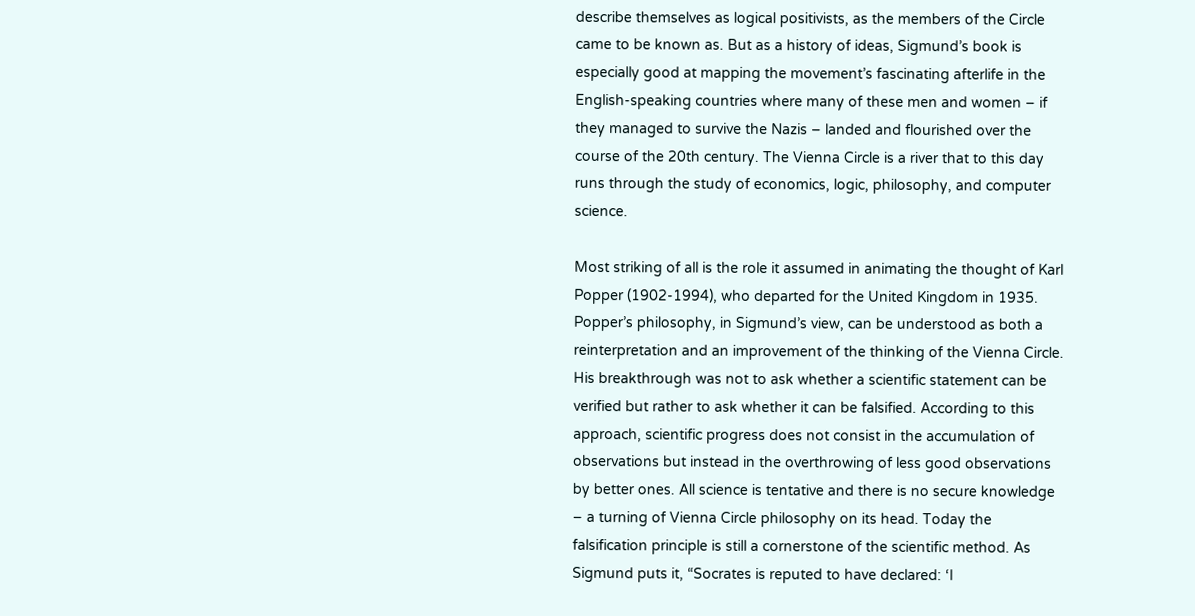describe themselves as logical positivists, as the members of the Circle came to be known as. But as a history of ideas, Sigmund’s book is especially good at mapping the movement’s fascinating afterlife in the English-speaking countries where many of these men and women – if they managed to survive the Nazis – landed and flourished over the course of the 20th century. The Vienna Circle is a river that to this day runs through the study of economics, logic, philosophy, and computer science.

Most striking of all is the role it assumed in animating the thought of Karl Popper (1902-1994), who departed for the United Kingdom in 1935. Popper’s philosophy, in Sigmund’s view, can be understood as both a reinterpretation and an improvement of the thinking of the Vienna Circle. His breakthrough was not to ask whether a scientific statement can be verified but rather to ask whether it can be falsified. According to this approach, scientific progress does not consist in the accumulation of observations but instead in the overthrowing of less good observations by better ones. All science is tentative and there is no secure knowledge – a turning of Vienna Circle philosophy on its head. Today the falsification principle is still a cornerstone of the scientific method. As Sigmund puts it, “Socrates is reputed to have declared: ‘I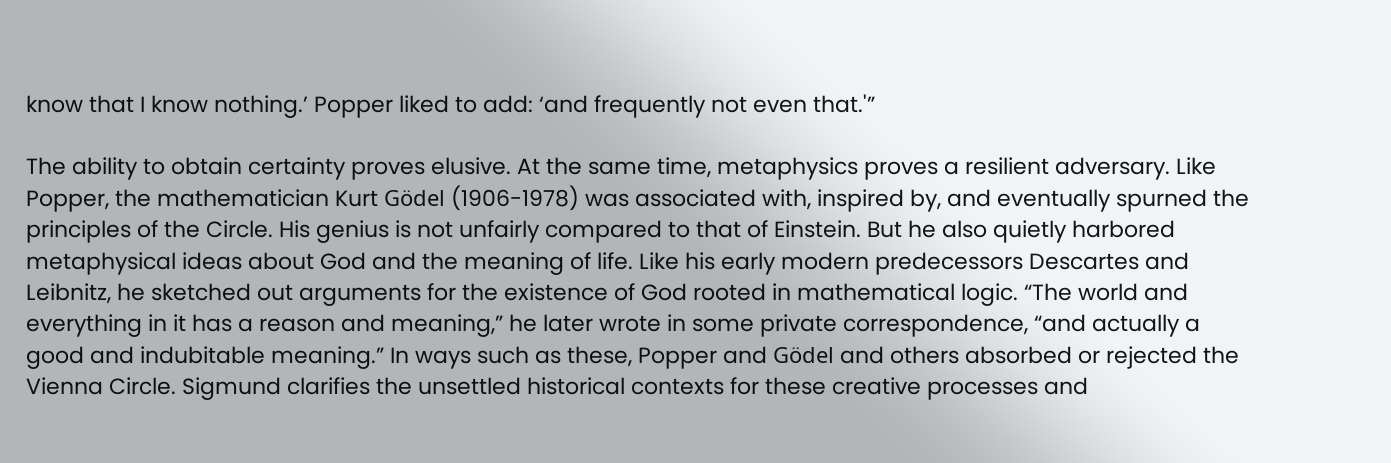know that I know nothing.’ Popper liked to add: ‘and frequently not even that.'”

The ability to obtain certainty proves elusive. At the same time, metaphysics proves a resilient adversary. Like Popper, the mathematician Kurt Gödel (1906-1978) was associated with, inspired by, and eventually spurned the principles of the Circle. His genius is not unfairly compared to that of Einstein. But he also quietly harbored metaphysical ideas about God and the meaning of life. Like his early modern predecessors Descartes and Leibnitz, he sketched out arguments for the existence of God rooted in mathematical logic. “The world and everything in it has a reason and meaning,” he later wrote in some private correspondence, “and actually a good and indubitable meaning.” In ways such as these, Popper and Gödel and others absorbed or rejected the Vienna Circle. Sigmund clarifies the unsettled historical contexts for these creative processes and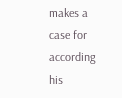makes a case for according his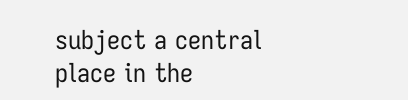subject a central place in the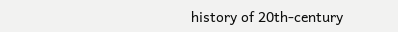history of 20th-century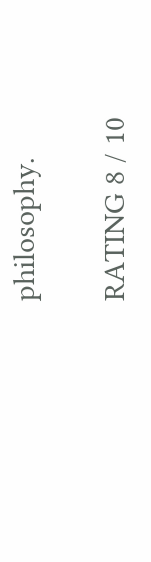philosophy.

RATING 8 / 10